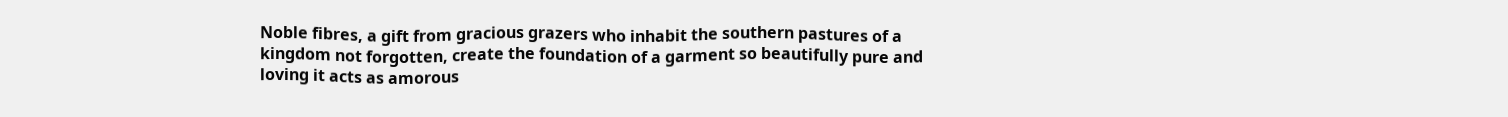Noble fibres, a gift from gracious grazers who inhabit the southern pastures of a kingdom not forgotten, create the foundation of a garment so beautifully pure and loving it acts as amorous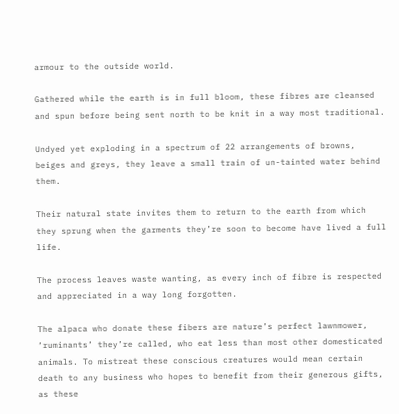armour to the outside world.

Gathered while the earth is in full bloom, these fibres are cleansed and spun before being sent north to be knit in a way most traditional.

Undyed yet exploding in a spectrum of 22 arrangements of browns, beiges and greys, they leave a small train of un-tainted water behind them.

Their natural state invites them to return to the earth from which they sprung when the garments they’re soon to become have lived a full life.

The process leaves waste wanting, as every inch of fibre is respected and appreciated in a way long forgotten.

The alpaca who donate these fibers are nature’s perfect lawnmower, ‘ruminants’ they’re called, who eat less than most other domesticated animals. To mistreat these conscious creatures would mean certain death to any business who hopes to benefit from their generous gifts, as these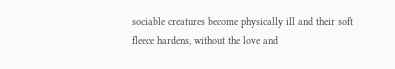sociable creatures become physically ill and their soft fleece hardens, without the love and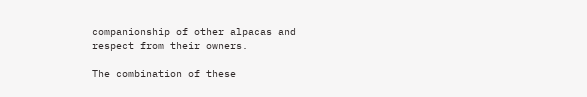companionship of other alpacas and respect from their owners.

The combination of these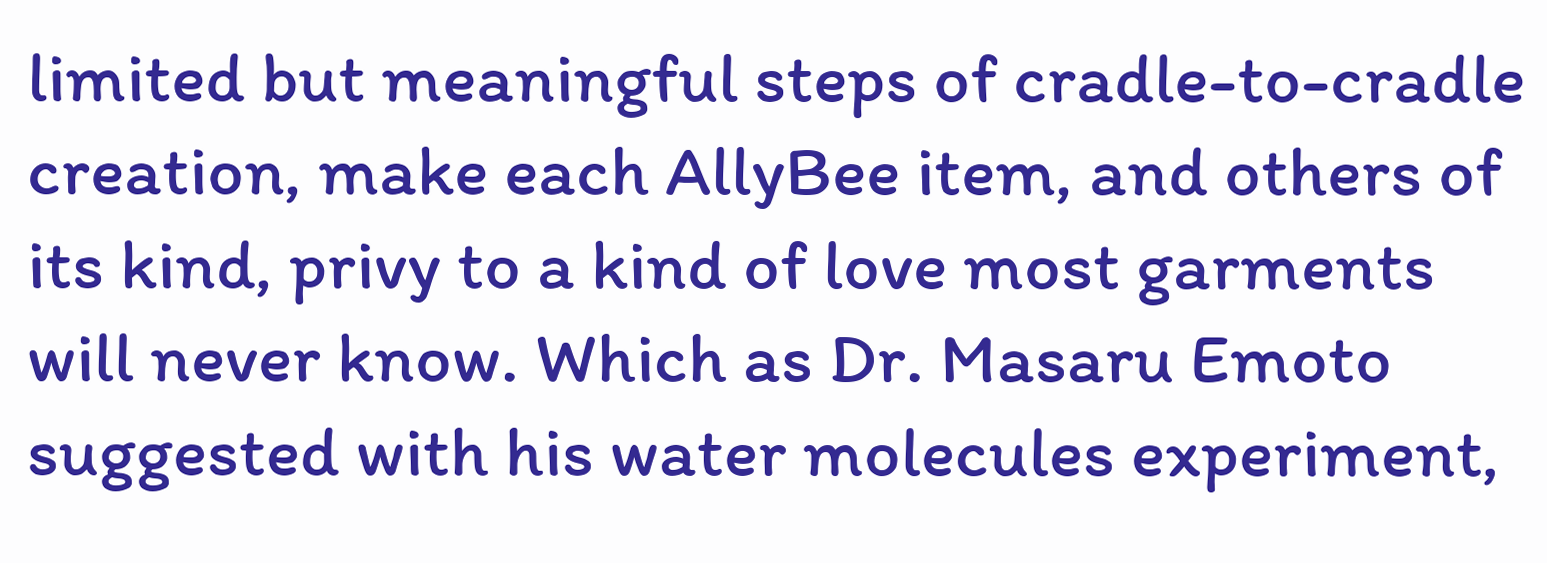limited but meaningful steps of cradle-to-cradle creation, make each AllyBee item, and others of its kind, privy to a kind of love most garments will never know. Which as Dr. Masaru Emoto suggested with his water molecules experiment,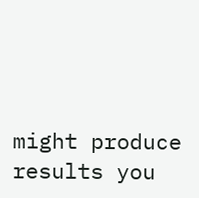might produce results you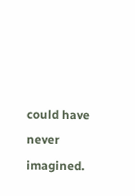could have never imagined.